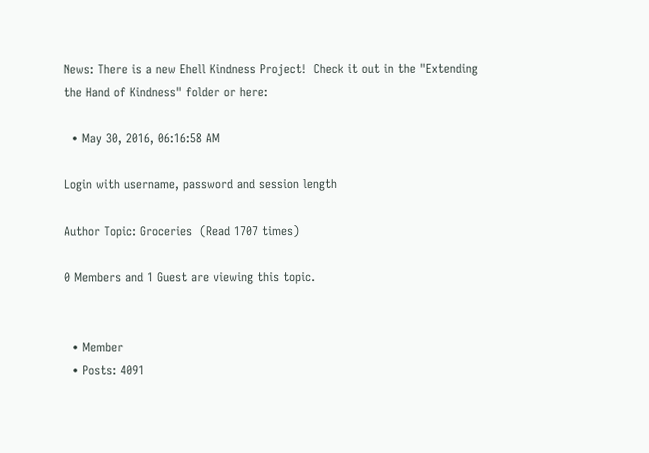News: There is a new Ehell Kindness Project!  Check it out in the "Extending the Hand of Kindness" folder or here:

  • May 30, 2016, 06:16:58 AM

Login with username, password and session length

Author Topic: Groceries  (Read 1707 times)

0 Members and 1 Guest are viewing this topic.


  • Member
  • Posts: 4091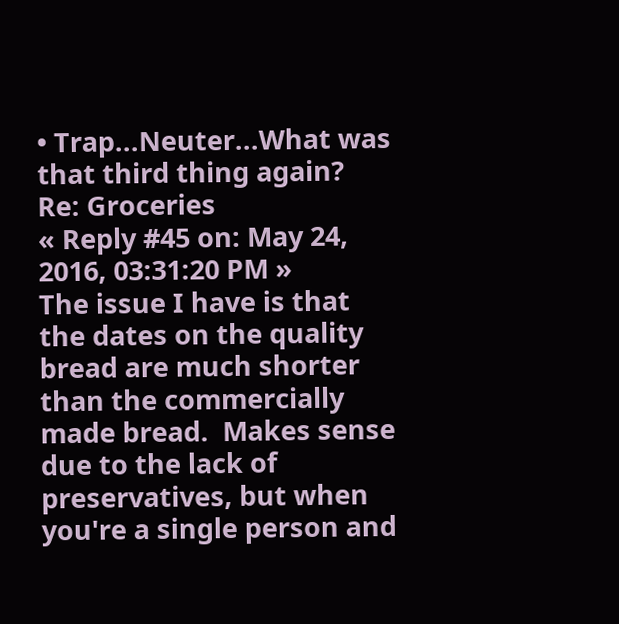• Trap...Neuter...What was that third thing again?
Re: Groceries
« Reply #45 on: May 24, 2016, 03:31:20 PM »
The issue I have is that the dates on the quality bread are much shorter than the commercially made bread.  Makes sense due to the lack of preservatives, but when you're a single person and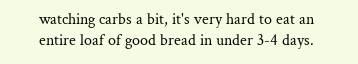watching carbs a bit, it's very hard to eat an entire loaf of good bread in under 3-4 days.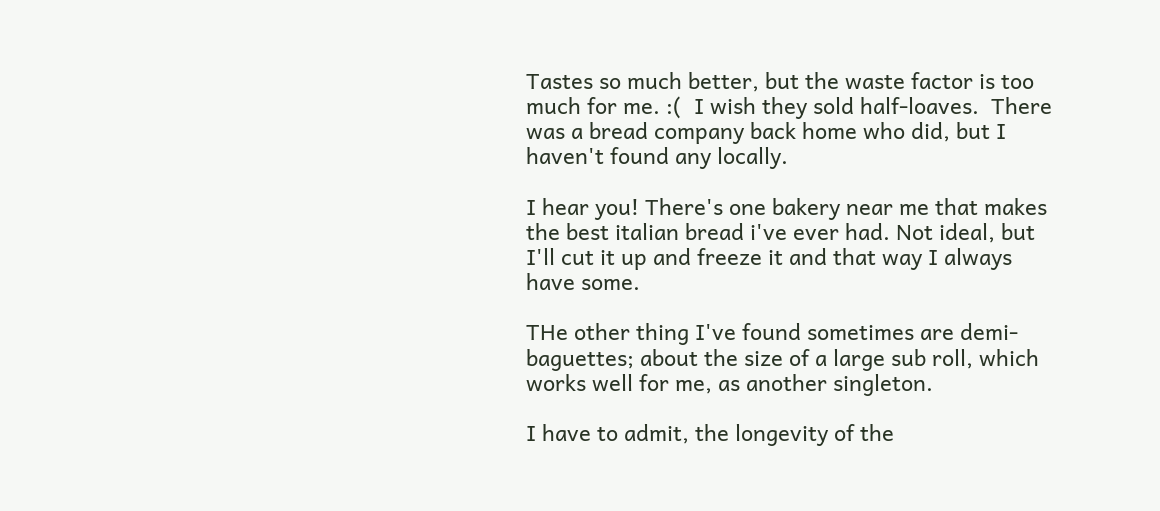Tastes so much better, but the waste factor is too much for me. :(  I wish they sold half-loaves.  There was a bread company back home who did, but I haven't found any locally.

I hear you! There's one bakery near me that makes the best italian bread i've ever had. Not ideal, but I'll cut it up and freeze it and that way I always have some.

THe other thing I've found sometimes are demi-baguettes; about the size of a large sub roll, which works well for me, as another singleton.

I have to admit, the longevity of the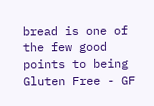bread is one of the few good points to being Gluten Free - GF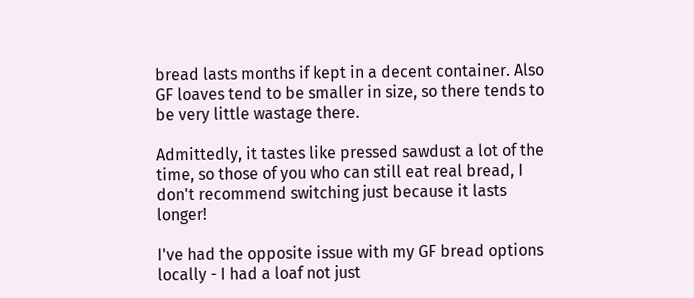bread lasts months if kept in a decent container. Also GF loaves tend to be smaller in size, so there tends to be very little wastage there.

Admittedly, it tastes like pressed sawdust a lot of the time, so those of you who can still eat real bread, I don't recommend switching just because it lasts longer!

I've had the opposite issue with my GF bread options locally - I had a loaf not just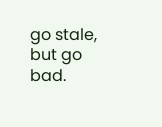go stale, but go bad.